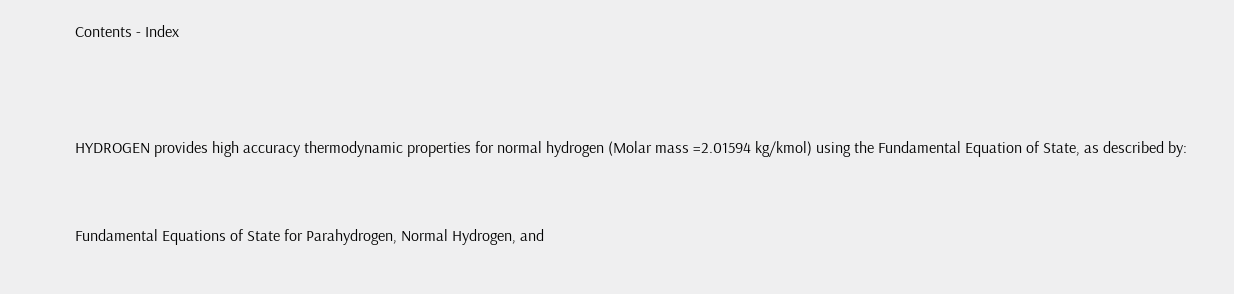Contents - Index



HYDROGEN provides high accuracy thermodynamic properties for normal hydrogen (Molar mass =2.01594 kg/kmol) using the Fundamental Equation of State, as described by:


Fundamental Equations of State for Parahydrogen, Normal Hydrogen, and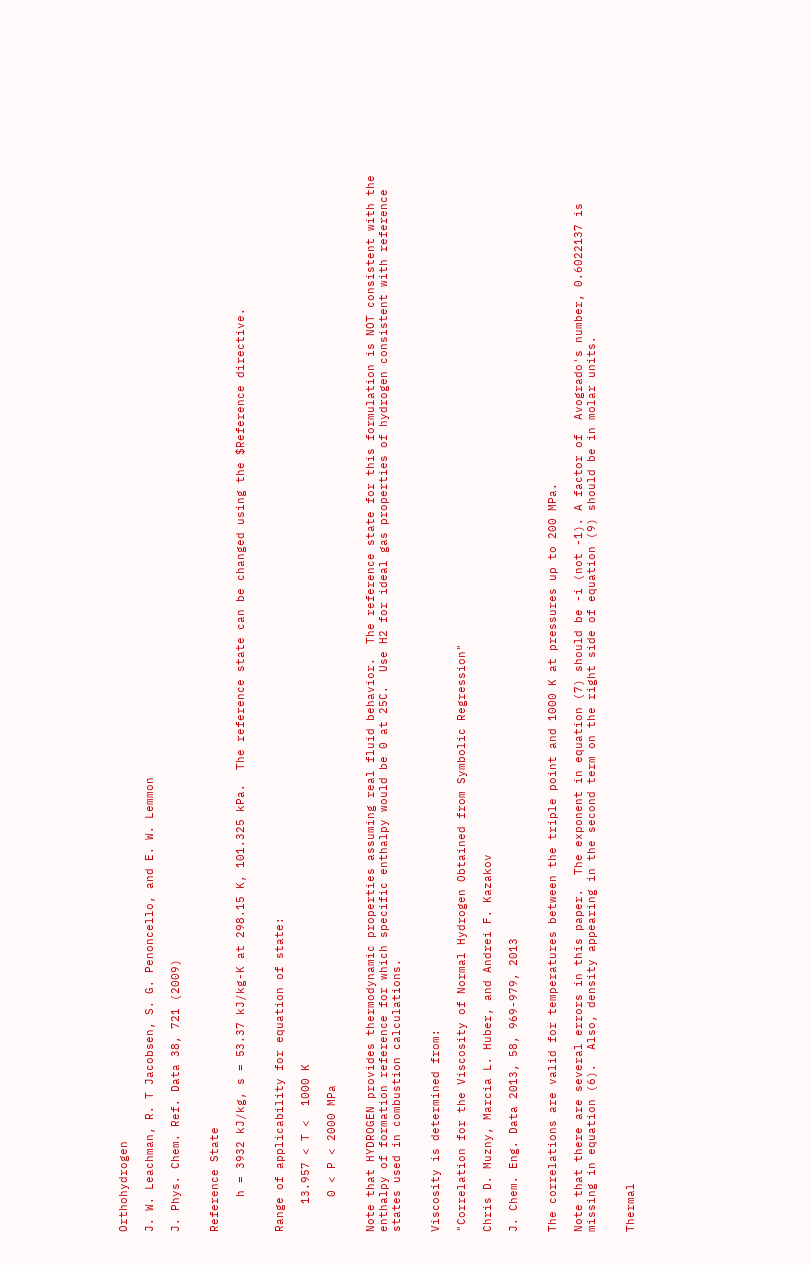Orthohydrogen

J. W. Leachman, R. T Jacobsen, S. G. Penoncello, and E. W. Lemmon

J. Phys. Chem. Ref. Data 38, 721 (2009)


Reference State

     h = 3932 kJ/kg, s = 53.37 kJ/kg-K at 298.15 K, 101.325 kPa.  The reference state can be changed using the $Reference directive.


Range of applicability for equation of state:

    13.957 < T <  1000 K

     0 < P < 2000 MPa


Note that HYDROGEN provides thermodynamic properties assuming real fluid behavior.  The reference state for this formulation is NOT consistent with the enthalpy of formation reference for which specific enthalpy would be 0 at 25C.  Use H2 for ideal gas properties of hydrogen consistent with reference states used in combustion calculations.


Viscosity is determined from:

"Correlation for the Viscosity of Normal Hydrogen Obtained from Symbolic Regression"

Chris D. Muzny, Marcia L. Huber, and Andrei F. Kazakov

J. Chem. Eng. Data 2013, 58, 969-979, 2013


The correlations are valid for temperatures between the triple point and 1000 K at pressures up to 200 MPa.

Note that there are several errors in this paper.  The exponent in equation (7) should be -i (not -1). A factor of  Avogrado's number, 0.6022137 is missing in equation (6).  Also, density appearing in the second term on the right side of equation (9) should be in molar units.


Thermal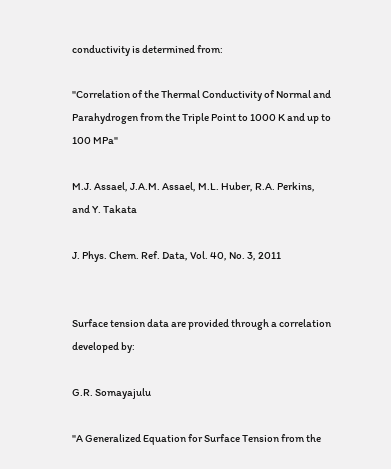conductivity is determined from:

"Correlation of the Thermal Conductivity of Normal and Parahydrogen from the Triple Point to 1000 K and up to 100 MPa"

M.J. Assael, J.A.M. Assael, M.L. Huber, R.A. Perkins, and Y. Takata

J. Phys. Chem. Ref. Data, Vol. 40, No. 3, 2011


Surface tension data are provided through a correlation developed by:

G.R. Somayajulu

"A Generalized Equation for Surface Tension from the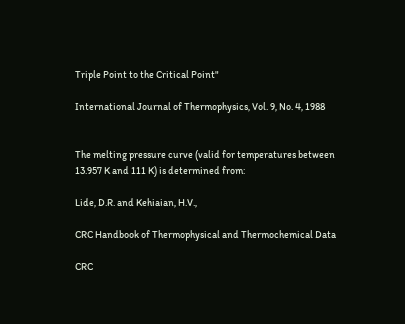Triple Point to the Critical Point"

International Journal of Thermophysics, Vol. 9, No. 4, 1988


The melting pressure curve (valid for temperatures between 13.957 K and 111 K) is determined from:

Lide, D.R. and Kehiaian, H.V.,

CRC Handbook of Thermophysical and Thermochemical Data

CRC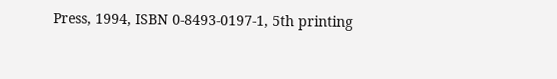Press, 1994, ISBN 0-8493-0197-1, 5th printing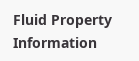Fluid Property Information